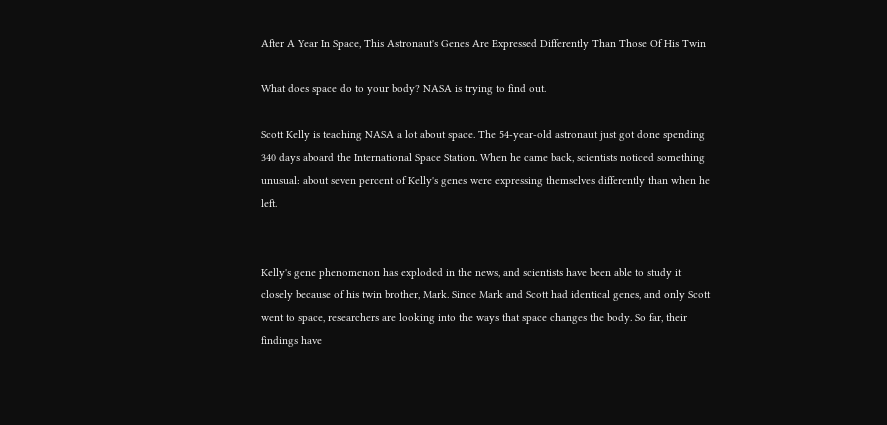After A Year In Space, This Astronaut's Genes Are Expressed Differently Than Those Of His Twin

What does space do to your body? NASA is trying to find out.

Scott Kelly is teaching NASA a lot about space. The 54-year-old astronaut just got done spending 340 days aboard the International Space Station. When he came back, scientists noticed something unusual: about seven percent of Kelly's genes were expressing themselves differently than when he left.


Kelly's gene phenomenon has exploded in the news, and scientists have been able to study it closely because of his twin brother, Mark. Since Mark and Scott had identical genes, and only Scott went to space, researchers are looking into the ways that space changes the body. So far, their findings have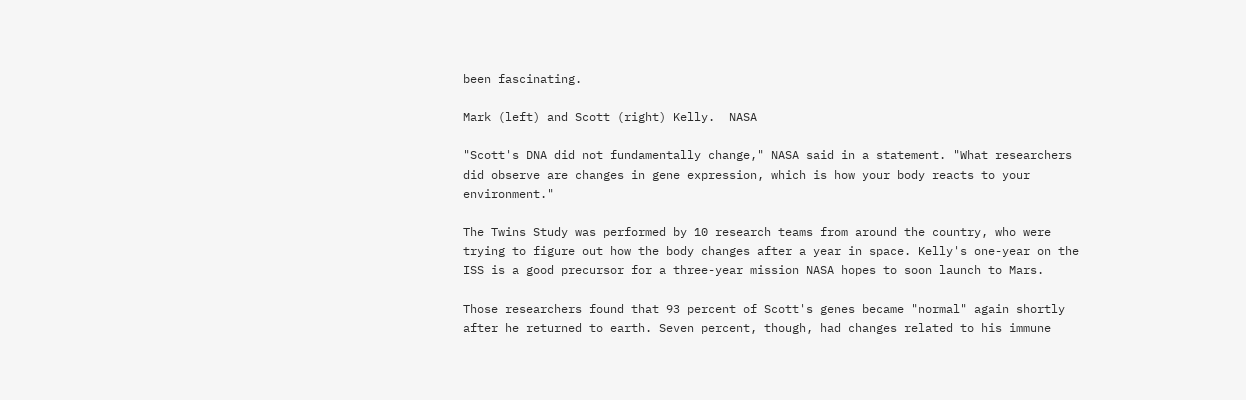been fascinating.

Mark (left) and Scott (right) Kelly.  NASA

"Scott's DNA did not fundamentally change," NASA said in a statement. "What researchers did observe are changes in gene expression, which is how your body reacts to your environment."

The Twins Study was performed by 10 research teams from around the country, who were trying to figure out how the body changes after a year in space. Kelly's one-year on the ISS is a good precursor for a three-year mission NASA hopes to soon launch to Mars.

Those researchers found that 93 percent of Scott's genes became "normal" again shortly after he returned to earth. Seven percent, though, had changes related to his immune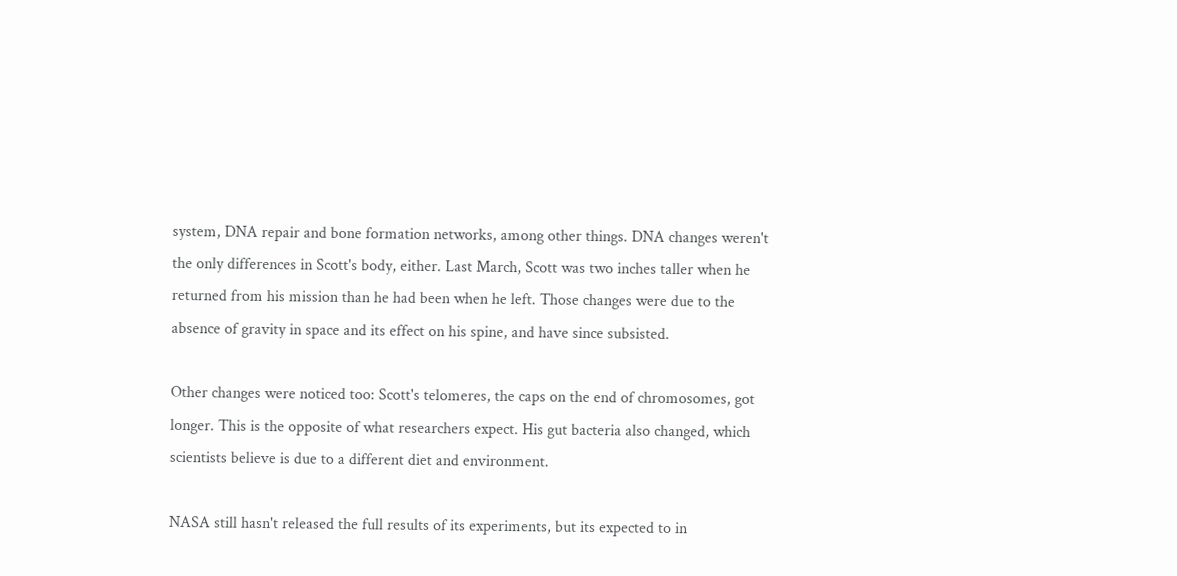system, DNA repair and bone formation networks, among other things. DNA changes weren't the only differences in Scott's body, either. Last March, Scott was two inches taller when he returned from his mission than he had been when he left. Those changes were due to the absence of gravity in space and its effect on his spine, and have since subsisted.

Other changes were noticed too: Scott's telomeres, the caps on the end of chromosomes, got longer. This is the opposite of what researchers expect. His gut bacteria also changed, which scientists believe is due to a different diet and environment.

NASA still hasn't released the full results of its experiments, but its expected to in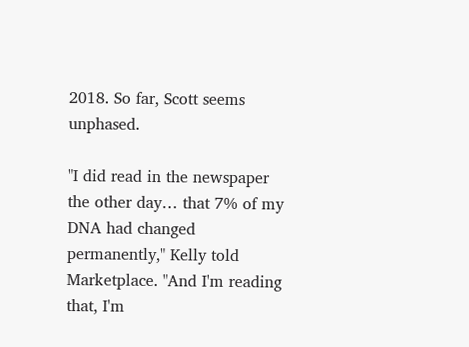2018. So far, Scott seems unphased.

"I did read in the newspaper the other day… that 7% of my DNA had changed permanently," Kelly told Marketplace. "And I'm reading that, I'm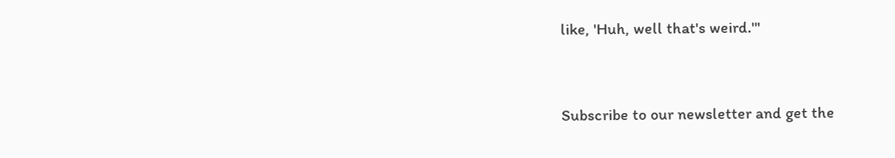like, 'Huh, well that's weird.'"


Subscribe to our newsletter and get the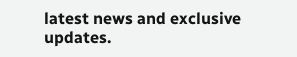latest news and exclusive updates.